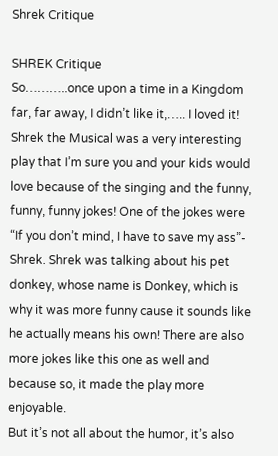Shrek Critique

SHREK Critique
So………..once upon a time in a Kingdom far, far away, I didn’t like it,….. I loved it! Shrek the Musical was a very interesting play that I’m sure you and your kids would love because of the singing and the funny, funny, funny jokes! One of the jokes were “If you don’t mind, I have to save my ass”- Shrek. Shrek was talking about his pet donkey, whose name is Donkey, which is why it was more funny cause it sounds like he actually means his own! There are also more jokes like this one as well and because so, it made the play more enjoyable.
But it’s not all about the humor, it’s also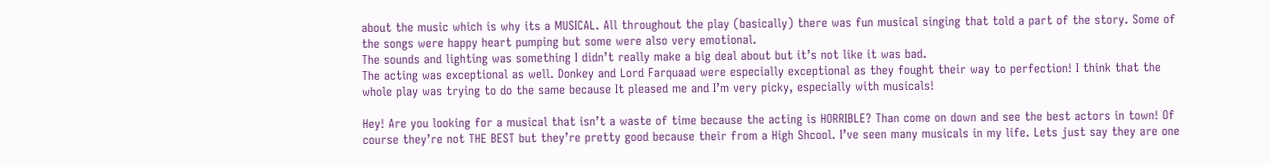about the music which is why its a MUSICAL. All throughout the play (basically) there was fun musical singing that told a part of the story. Some of the songs were happy heart pumping but some were also very emotional.
The sounds and lighting was something I didn’t really make a big deal about but it’s not like it was bad.
The acting was exceptional as well. Donkey and Lord Farquaad were especially exceptional as they fought their way to perfection! I think that the whole play was trying to do the same because It pleased me and I’m very picky, especially with musicals!

Hey! Are you looking for a musical that isn’t a waste of time because the acting is HORRIBLE? Than come on down and see the best actors in town! Of course they’re not THE BEST but they’re pretty good because their from a High Shcool. I’ve seen many musicals in my life. Lets just say they are one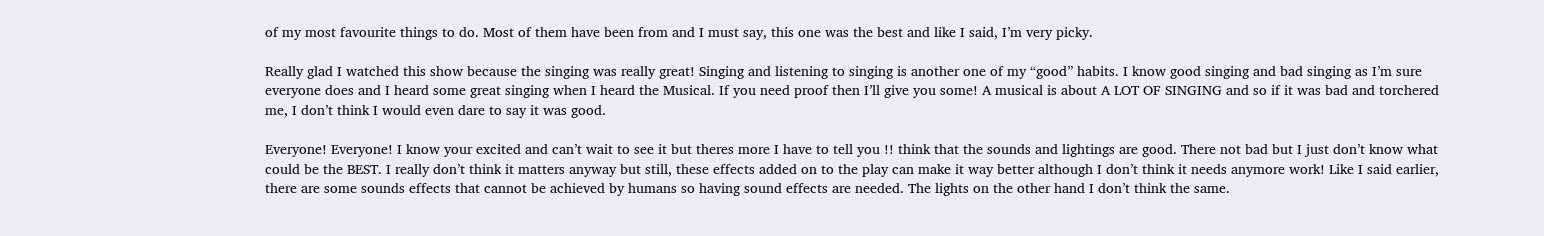of my most favourite things to do. Most of them have been from and I must say, this one was the best and like I said, I’m very picky.

Really glad I watched this show because the singing was really great! Singing and listening to singing is another one of my “good” habits. I know good singing and bad singing as I’m sure everyone does and I heard some great singing when I heard the Musical. If you need proof then I’ll give you some! A musical is about A LOT OF SINGING and so if it was bad and torchered me, I don’t think I would even dare to say it was good.

Everyone! Everyone! I know your excited and can’t wait to see it but theres more I have to tell you !! think that the sounds and lightings are good. There not bad but I just don’t know what could be the BEST. I really don’t think it matters anyway but still, these effects added on to the play can make it way better although I don’t think it needs anymore work! Like I said earlier, there are some sounds effects that cannot be achieved by humans so having sound effects are needed. The lights on the other hand I don’t think the same.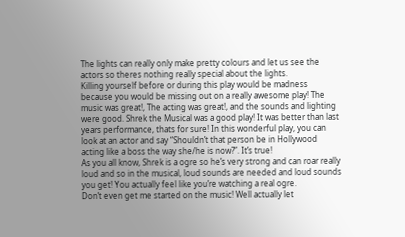The lights can really only make pretty colours and let us see the actors so theres nothing really special about the lights.
Killing yourself before or during this play would be madness because you would be missing out on a really awesome play! The music was great!, The acting was great!, and the sounds and lighting were good. Shrek the Musical was a good play! It was better than last years performance, thats for sure! In this wonderful play, you can look at an actor and say “Shouldn’t that person be in Hollywood acting like a boss the way she/he is now?”. It’s true!
As you all know, Shrek is a ogre so he’s very strong and can roar really loud and so in the musical, loud sounds are needed and loud sounds you get! You actually feel like you’re watching a real ogre.
Don’t even get me started on the music! Well actually let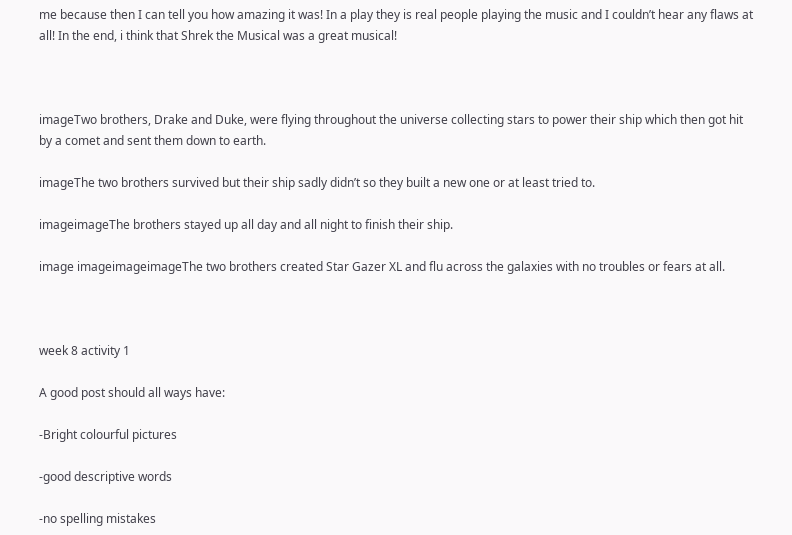me because then I can tell you how amazing it was! In a play they is real people playing the music and I couldn’t hear any flaws at all! In the end, i think that Shrek the Musical was a great musical!



imageTwo brothers, Drake and Duke, were flying throughout the universe collecting stars to power their ship which then got hit by a comet and sent them down to earth.

imageThe two brothers survived but their ship sadly didn’t so they built a new one or at least tried to.

imageimageThe brothers stayed up all day and all night to finish their ship.

image imageimageimageThe two brothers created Star Gazer XL and flu across the galaxies with no troubles or fears at all.



week 8 activity 1

A good post should all ways have:

-Bright colourful pictures

-good descriptive words

-no spelling mistakes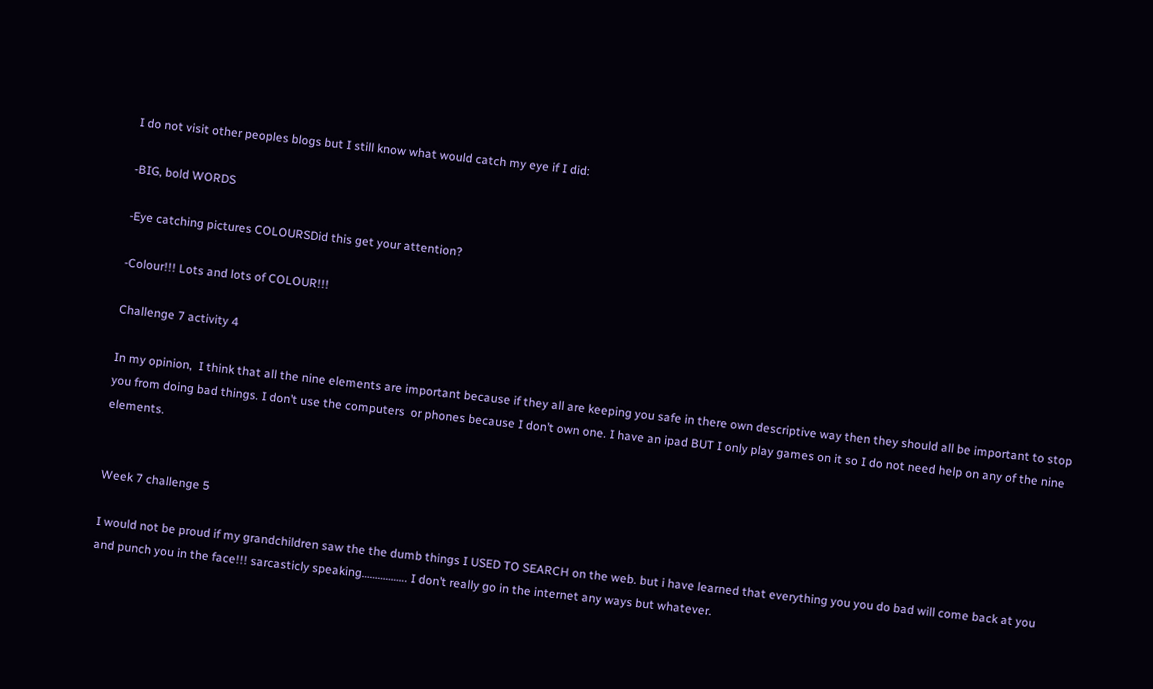I do not visit other peoples blogs but I still know what would catch my eye if I did:

-BIG, bold WORDS

-Eye catching pictures COLOURSDid this get your attention?

-Colour!!! Lots and lots of COLOUR!!!

Challenge 7 activity 4

In my opinion,  I think that all the nine elements are important because if they all are keeping you safe in there own descriptive way then they should all be important to stop you from doing bad things. I don’t use the computers  or phones because I don’t own one. I have an ipad BUT I only play games on it so I do not need help on any of the nine elements.


Week 7 challenge 5

I would not be proud if my grandchildren saw the the dumb things I USED TO SEARCH on the web. but i have learned that everything you you do bad will come back at you and punch you in the face!!! sarcasticly speaking…………….. I don’t really go in the internet any ways but whatever.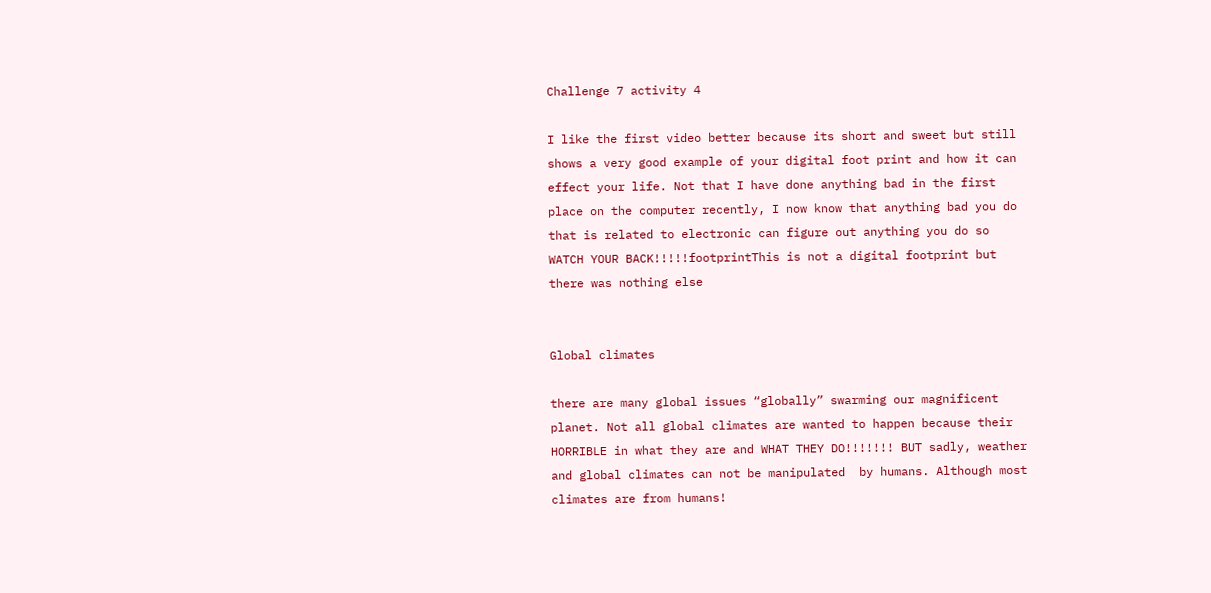Challenge 7 activity 4

I like the first video better because its short and sweet but still shows a very good example of your digital foot print and how it can effect your life. Not that I have done anything bad in the first place on the computer recently, I now know that anything bad you do that is related to electronic can figure out anything you do so WATCH YOUR BACK!!!!!footprintThis is not a digital footprint but there was nothing else


Global climates

there are many global issues “globally” swarming our magnificent planet. Not all global climates are wanted to happen because their HORRIBLE in what they are and WHAT THEY DO!!!!!!! BUT sadly, weather and global climates can not be manipulated  by humans. Although most climates are from humans!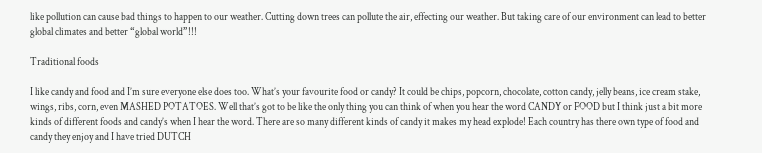like pollution can cause bad things to happen to our weather. Cutting down trees can pollute the air, effecting our weather. But taking care of our environment can lead to better global climates and better “global world”!!!

Traditional foods

I like candy and food and I’m sure everyone else does too. What’s your favourite food or candy? It could be chips, popcorn, chocolate, cotton candy, jelly beans, ice cream stake, wings, ribs, corn, even MASHED POTATOES. Well that’s got to be like the only thing you can think of when you hear the word CANDY or FOOD but I think just a bit more kinds of different foods and candy’s when I hear the word. There are so many different kinds of candy it makes my head explode! Each country has there own type of food and candy they enjoy and I have tried DUTCH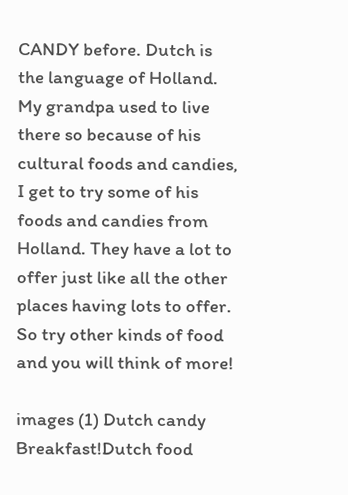CANDY before. Dutch is the language of Holland. My grandpa used to live there so because of his cultural foods and candies, I get to try some of his foods and candies from Holland. They have a lot to offer just like all the other places having lots to offer. So try other kinds of food and you will think of more!

images (1) Dutch candy                                                                                                                                                    Breakfast!Dutch food